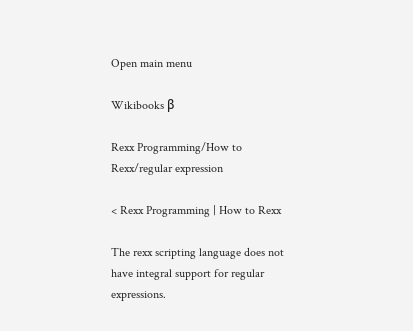Open main menu

Wikibooks β

Rexx Programming/How to Rexx/regular expression

< Rexx Programming | How to Rexx

The rexx scripting language does not have integral support for regular expressions.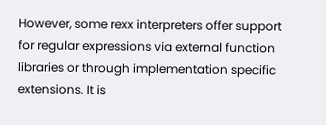However, some rexx interpreters offer support for regular expressions via external function libraries or through implementation specific extensions. It is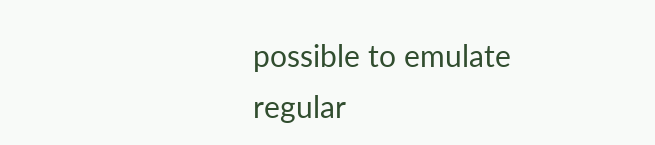possible to emulate regular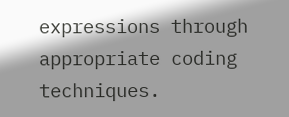expressions through appropriate coding techniques.